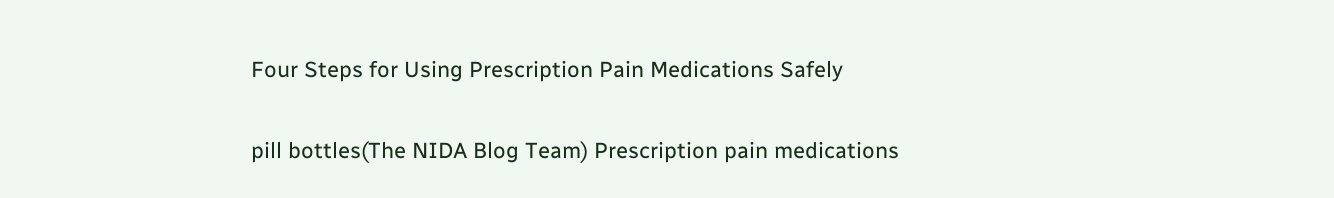Four Steps for Using Prescription Pain Medications Safely

pill bottles(The NIDA Blog Team) Prescription pain medications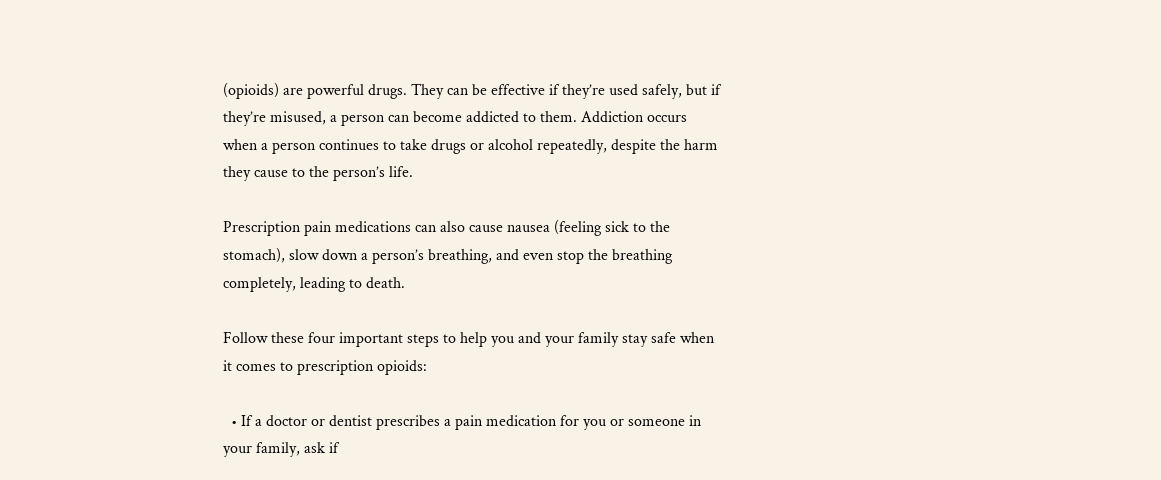(opioids) are powerful drugs. They can be effective if they’re used safely, but if they’re misused, a person can become addicted to them. Addiction occurs when a person continues to take drugs or alcohol repeatedly, despite the harm they cause to the person’s life.

Prescription pain medications can also cause nausea (feeling sick to the stomach), slow down a person’s breathing, and even stop the breathing completely, leading to death.

Follow these four important steps to help you and your family stay safe when it comes to prescription opioids:

  • If a doctor or dentist prescribes a pain medication for you or someone in your family, ask if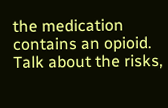the medication contains an opioid. Talk about the risks,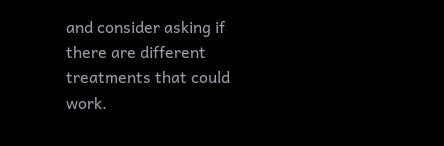and consider asking if there are different treatments that could work.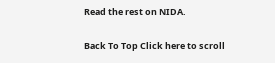Read the rest on NIDA.

Back To Top Click here to scroll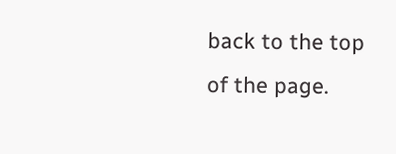back to the top of the page.